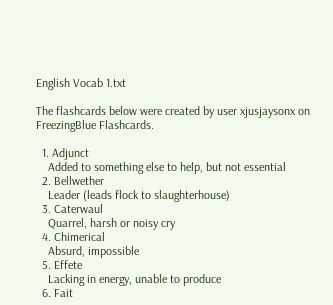English Vocab 1.txt

The flashcards below were created by user xjusjaysonx on FreezingBlue Flashcards.

  1. Adjunct
    Added to something else to help, but not essential
  2. Bellwether
    Leader (leads flock to slaughterhouse)
  3. Caterwaul
    Quarrel, harsh or noisy cry
  4. Chimerical
    Absurd, impossible
  5. Effete
    Lacking in energy, unable to produce
  6. Fait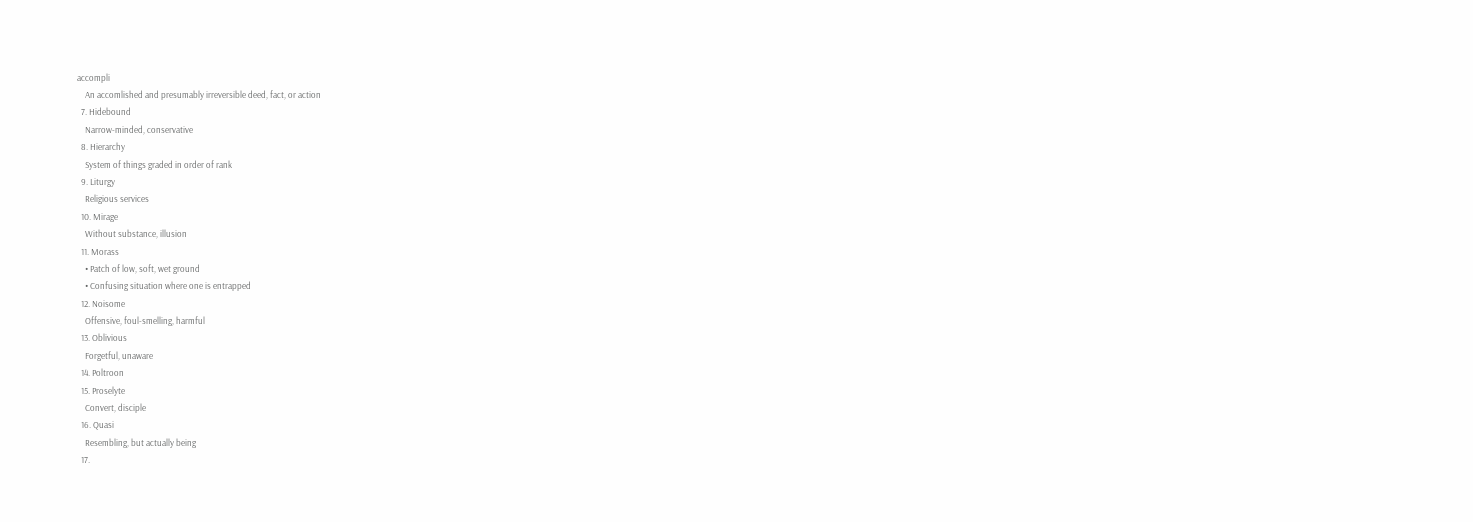accompli
    An accomlished and presumably irreversible deed, fact, or action
  7. Hidebound
    Narrow-minded, conservative
  8. Hierarchy
    System of things graded in order of rank
  9. Liturgy
    Religious services
  10. Mirage
    Without substance, illusion
  11. Morass
    • Patch of low, soft, wet ground
    • Confusing situation where one is entrapped
  12. Noisome
    Offensive, foul-smelling, harmful
  13. Oblivious
    Forgetful, unaware
  14. Poltroon
  15. Proselyte
    Convert, disciple
  16. Quasi
    Resembling, but actually being
  17.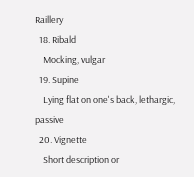Raillery
  18. Ribald
    Mocking, vulgar
  19. Supine
    Lying flat on one's back, lethargic, passive
  20. Vignette
    Short description or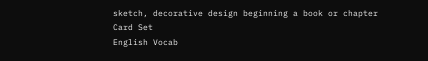sketch, decorative design beginning a book or chapter
Card Set
English Vocab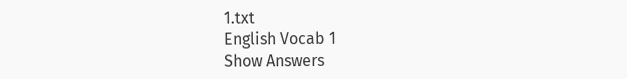1.txt
English Vocab 1
Show Answers